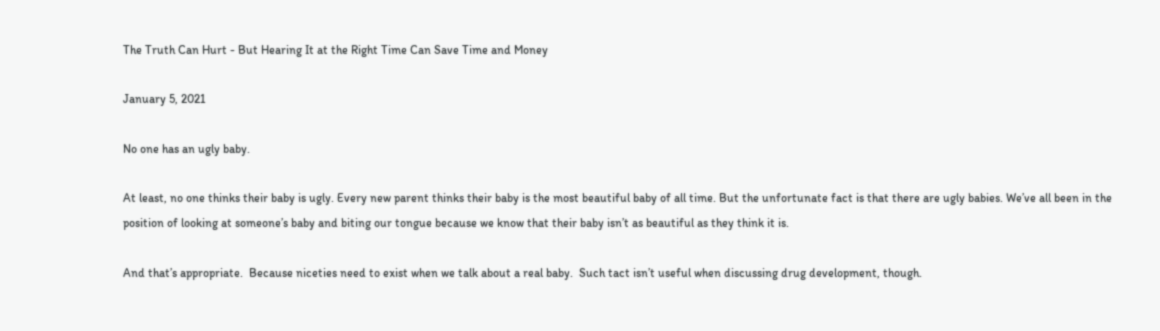The Truth Can Hurt - But Hearing It at the Right Time Can Save Time and Money

January 5, 2021

No one has an ugly baby.

At least, no one thinks their baby is ugly. Every new parent thinks their baby is the most beautiful baby of all time. But the unfortunate fact is that there are ugly babies. We’ve all been in the position of looking at someone’s baby and biting our tongue because we know that their baby isn’t as beautiful as they think it is.

And that’s appropriate.  Because niceties need to exist when we talk about a real baby.  Such tact isn’t useful when discussing drug development, though.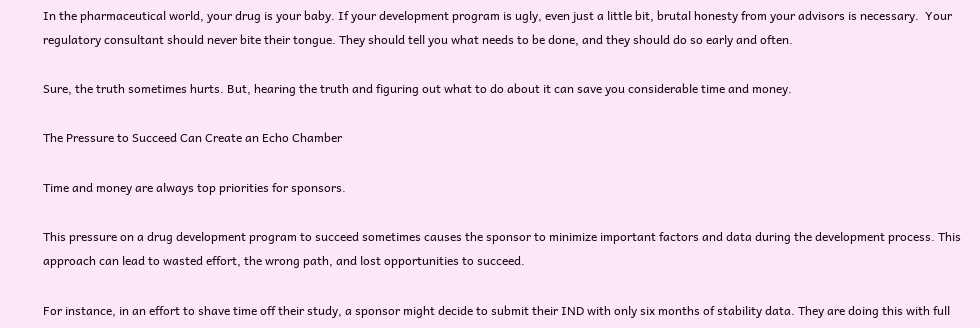In the pharmaceutical world, your drug is your baby. If your development program is ugly, even just a little bit, brutal honesty from your advisors is necessary.  Your regulatory consultant should never bite their tongue. They should tell you what needs to be done, and they should do so early and often.

Sure, the truth sometimes hurts. But, hearing the truth and figuring out what to do about it can save you considerable time and money.

The Pressure to Succeed Can Create an Echo Chamber

Time and money are always top priorities for sponsors.

This pressure on a drug development program to succeed sometimes causes the sponsor to minimize important factors and data during the development process. This approach can lead to wasted effort, the wrong path, and lost opportunities to succeed.

For instance, in an effort to shave time off their study, a sponsor might decide to submit their IND with only six months of stability data. They are doing this with full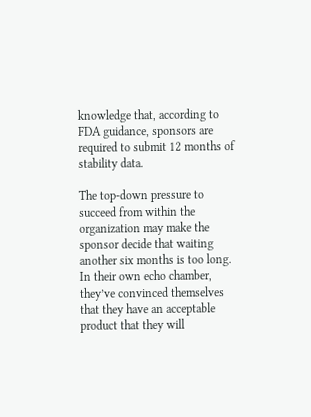knowledge that, according to FDA guidance, sponsors are required to submit 12 months of stability data.

The top-down pressure to succeed from within the organization may make the sponsor decide that waiting another six months is too long. In their own echo chamber, they’ve convinced themselves that they have an acceptable product that they will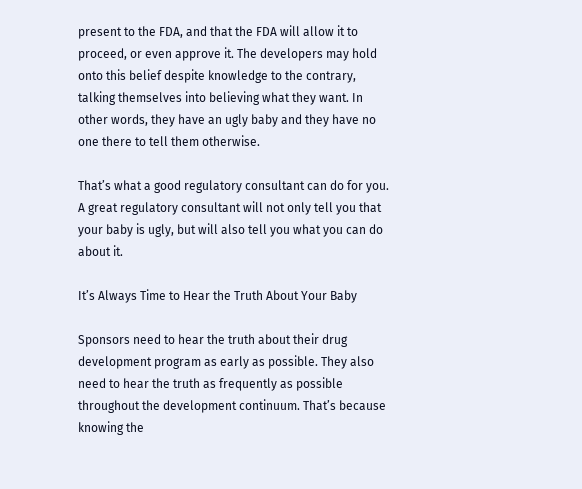present to the FDA, and that the FDA will allow it to proceed, or even approve it. The developers may hold onto this belief despite knowledge to the contrary, talking themselves into believing what they want. In other words, they have an ugly baby and they have no one there to tell them otherwise.

That’s what a good regulatory consultant can do for you. A great regulatory consultant will not only tell you that your baby is ugly, but will also tell you what you can do about it.

It’s Always Time to Hear the Truth About Your Baby

Sponsors need to hear the truth about their drug development program as early as possible. They also need to hear the truth as frequently as possible throughout the development continuum. That’s because knowing the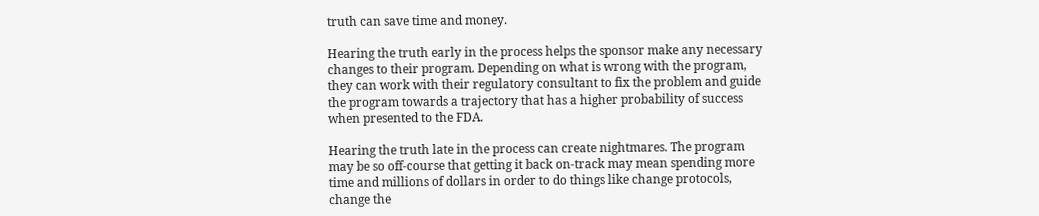truth can save time and money.

Hearing the truth early in the process helps the sponsor make any necessary changes to their program. Depending on what is wrong with the program, they can work with their regulatory consultant to fix the problem and guide the program towards a trajectory that has a higher probability of success when presented to the FDA.

Hearing the truth late in the process can create nightmares. The program may be so off-course that getting it back on-track may mean spending more time and millions of dollars in order to do things like change protocols, change the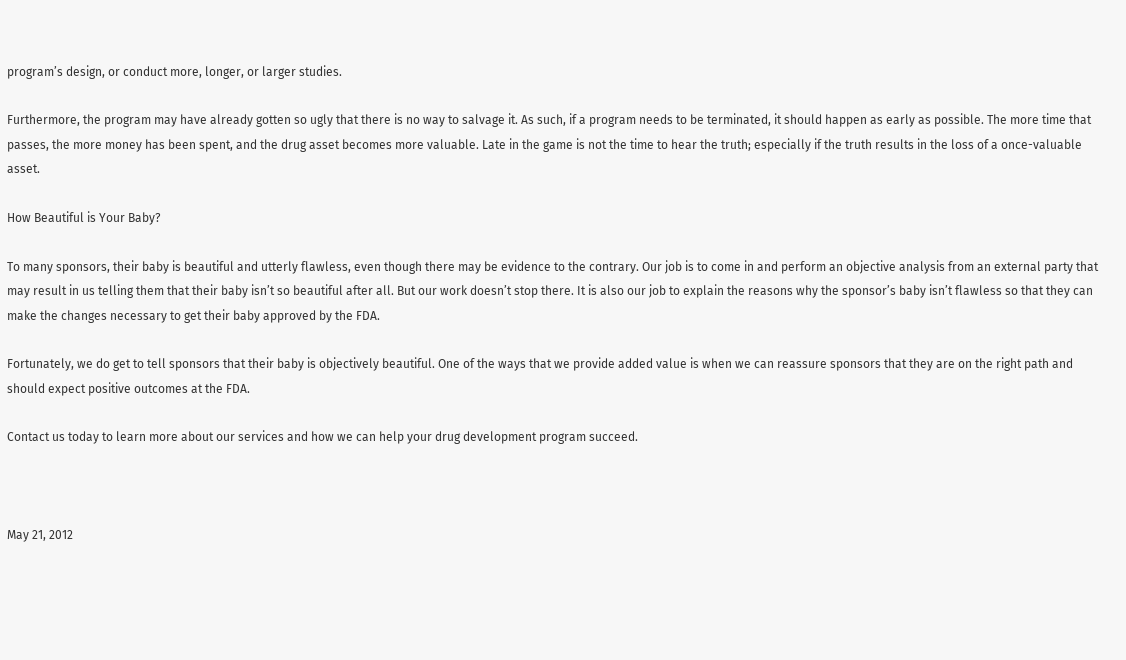program’s design, or conduct more, longer, or larger studies.

Furthermore, the program may have already gotten so ugly that there is no way to salvage it. As such, if a program needs to be terminated, it should happen as early as possible. The more time that passes, the more money has been spent, and the drug asset becomes more valuable. Late in the game is not the time to hear the truth; especially if the truth results in the loss of a once-valuable asset.

How Beautiful is Your Baby?

To many sponsors, their baby is beautiful and utterly flawless, even though there may be evidence to the contrary. Our job is to come in and perform an objective analysis from an external party that may result in us telling them that their baby isn’t so beautiful after all. But our work doesn’t stop there. It is also our job to explain the reasons why the sponsor’s baby isn’t flawless so that they can make the changes necessary to get their baby approved by the FDA.

Fortunately, we do get to tell sponsors that their baby is objectively beautiful. One of the ways that we provide added value is when we can reassure sponsors that they are on the right path and should expect positive outcomes at the FDA.

Contact us today to learn more about our services and how we can help your drug development program succeed.



May 21, 2012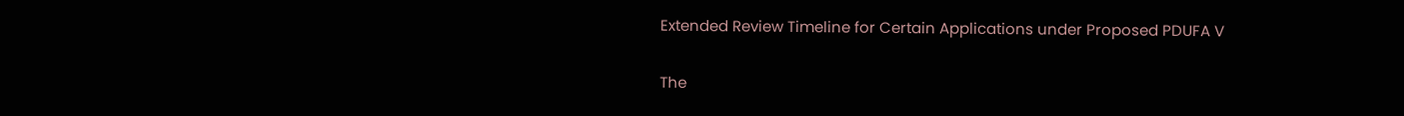Extended Review Timeline for Certain Applications under Proposed PDUFA V

The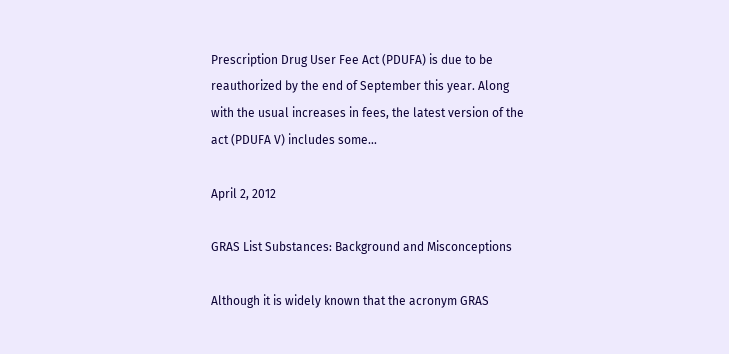Prescription Drug User Fee Act (PDUFA) is due to be reauthorized by the end of September this year. Along with the usual increases in fees, the latest version of the act (PDUFA V) includes some...

April 2, 2012

GRAS List Substances: Background and Misconceptions

Although it is widely known that the acronym GRAS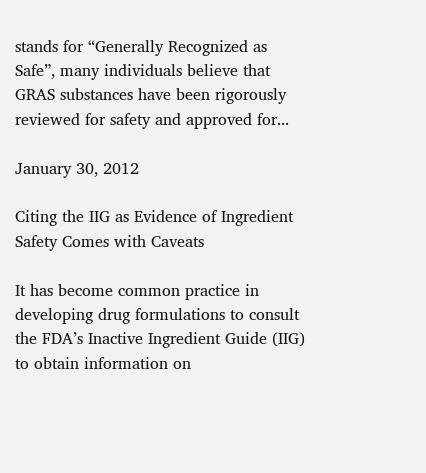stands for “Generally Recognized as Safe”, many individuals believe that GRAS substances have been rigorously reviewed for safety and approved for...

January 30, 2012

Citing the IIG as Evidence of Ingredient Safety Comes with Caveats

It has become common practice in developing drug formulations to consult the FDA’s Inactive Ingredient Guide (IIG) to obtain information on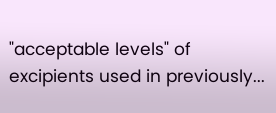"acceptable levels" of excipients used in previously...